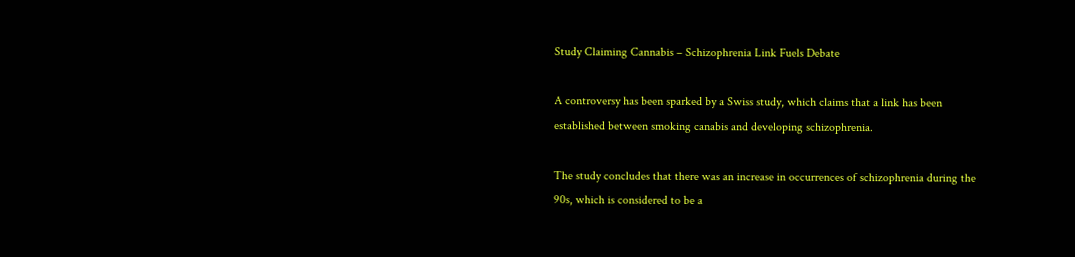Study Claiming Cannabis – Schizophrenia Link Fuels Debate

A controversy has been sparked by a Swiss study, which claims that a link has been established between smoking canabis and developing schizophrenia.

The study concludes that there was an increase in occurrences of schizophrenia during the 90s, which is considered to be a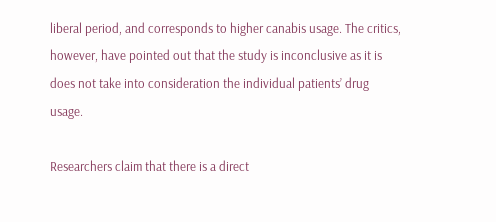liberal period, and corresponds to higher canabis usage. The critics, however, have pointed out that the study is inconclusive as it is does not take into consideration the individual patients’ drug usage.

Researchers claim that there is a direct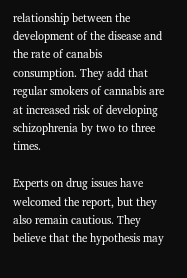relationship between the development of the disease and the rate of canabis consumption. They add that regular smokers of cannabis are at increased risk of developing schizophrenia by two to three times.

Experts on drug issues have welcomed the report, but they also remain cautious. They believe that the hypothesis may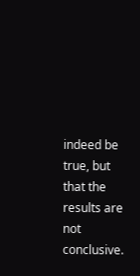indeed be true, but that the results are not conclusive.